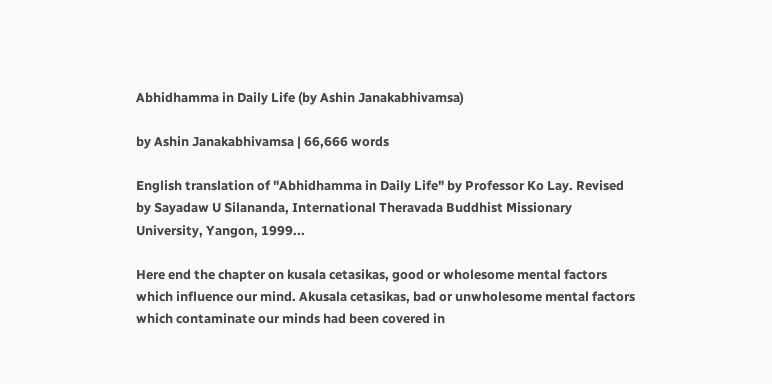Abhidhamma in Daily Life (by Ashin Janakabhivamsa)

by Ashin Janakabhivamsa | 66,666 words

English translation of "Abhidhamma in Daily Life" by Professor Ko Lay. Revised by Sayadaw U Silananda, International Theravada Buddhist Missionary University, Yangon, 1999...

Here end the chapter on kusala cetasikas, good or wholesome mental factors which influence our mind. Akusala cetasikas, bad or unwholesome mental factors which contaminate our minds had been covered in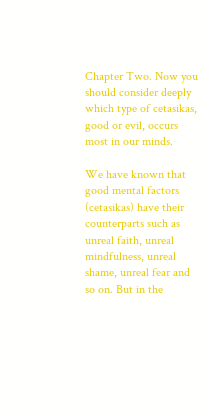Chapter Two. Now you should consider deeply which type of cetasikas, good or evil, occurs most in our minds.

We have known that good mental factors (cetasikas) have their counterparts such as unreal faith, unreal mindfulness, unreal shame, unreal fear and so on. But in the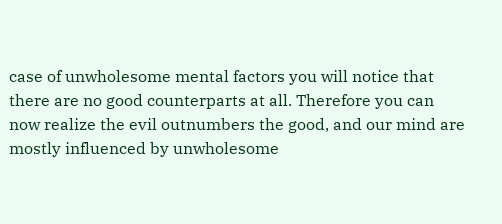case of unwholesome mental factors you will notice that there are no good counterparts at all. Therefore you can now realize the evil outnumbers the good, and our mind are mostly influenced by unwholesome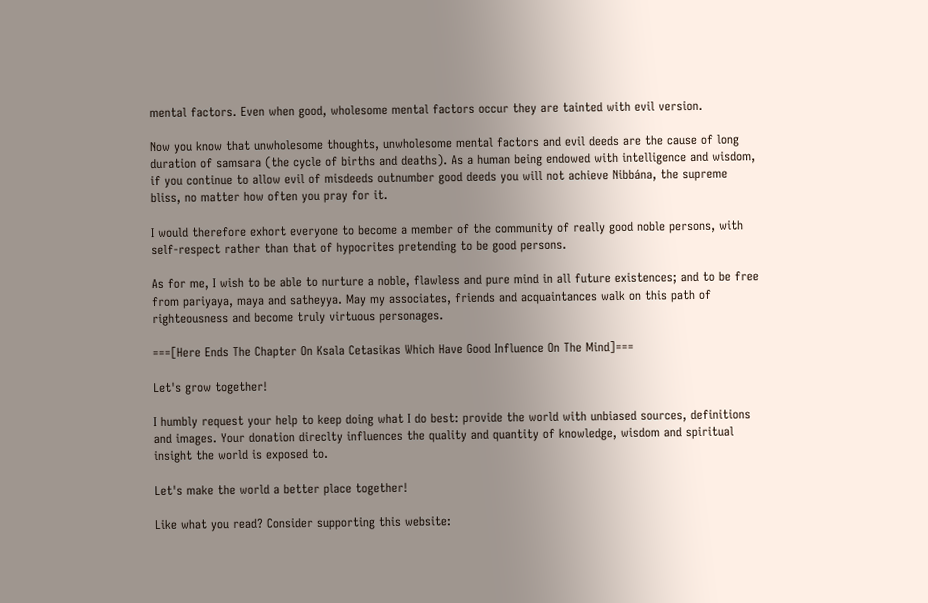mental factors. Even when good, wholesome mental factors occur they are tainted with evil version.

Now you know that unwholesome thoughts, unwholesome mental factors and evil deeds are the cause of long duration of samsara (the cycle of births and deaths). As a human being endowed with intelligence and wisdom, if you continue to allow evil of misdeeds outnumber good deeds you will not achieve Nibbána, the supreme bliss, no matter how often you pray for it.

I would therefore exhort everyone to become a member of the community of really good noble persons, with self-respect rather than that of hypocrites pretending to be good persons.

As for me, I wish to be able to nurture a noble, flawless and pure mind in all future existences; and to be free from pariyaya, maya and satheyya. May my associates, friends and acquaintances walk on this path of righteousness and become truly virtuous personages.

===[Here Ends The Chapter On Ksala Cetasikas Which Have Good Influence On The Mind]===

Let's grow together!

I humbly request your help to keep doing what I do best: provide the world with unbiased sources, definitions and images. Your donation direclty influences the quality and quantity of knowledge, wisdom and spiritual insight the world is exposed to.

Let's make the world a better place together!

Like what you read? Consider supporting this website: